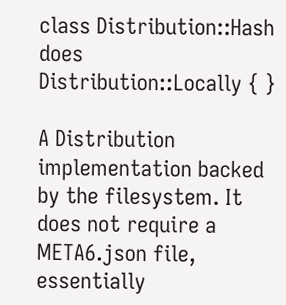class Distribution::Hash does Distribution::Locally { }

A Distribution implementation backed by the filesystem. It does not require a META6.json file, essentially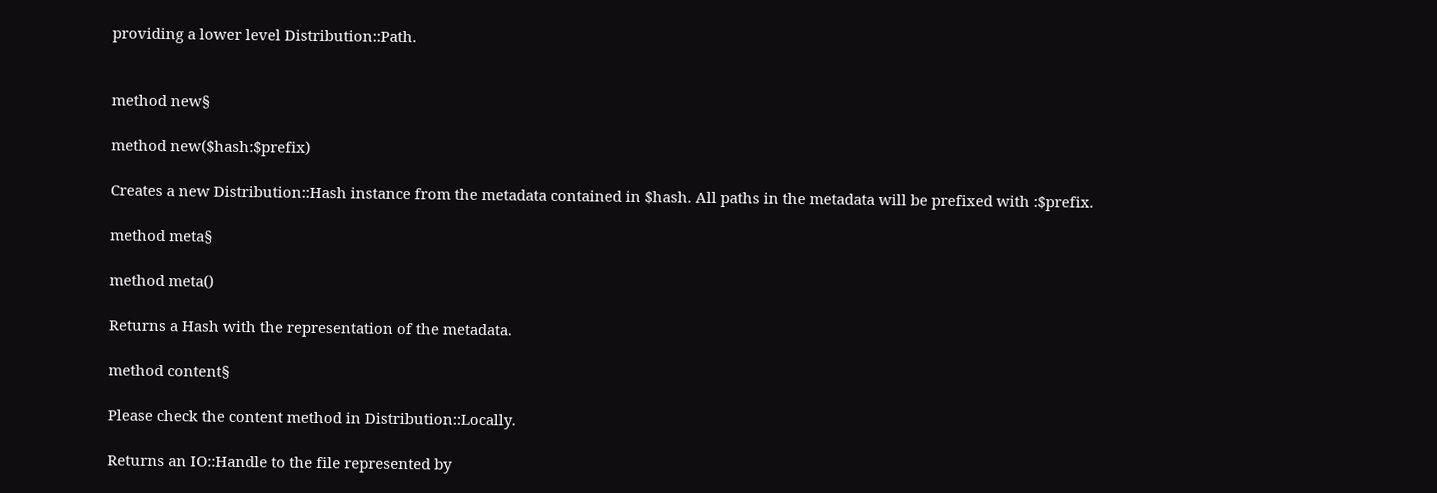providing a lower level Distribution::Path.


method new§

method new($hash:$prefix)

Creates a new Distribution::Hash instance from the metadata contained in $hash. All paths in the metadata will be prefixed with :$prefix.

method meta§

method meta()

Returns a Hash with the representation of the metadata.

method content§

Please check the content method in Distribution::Locally.

Returns an IO::Handle to the file represented by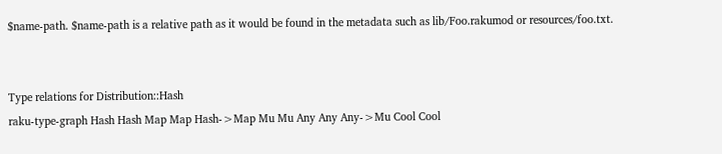$name-path. $name-path is a relative path as it would be found in the metadata such as lib/Foo.rakumod or resources/foo.txt.


Type relations for Distribution::Hash
raku-type-graph Hash Hash Map Map Hash->Map Mu Mu Any Any Any->Mu Cool Cool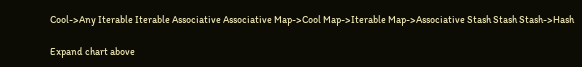Cool->Any Iterable Iterable Associative Associative Map->Cool Map->Iterable Map->Associative Stash Stash Stash->Hash

Expand chart above